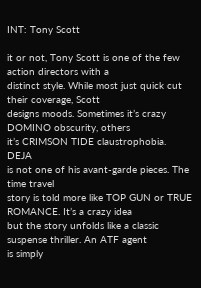INT: Tony Scott

it or not, Tony Scott is one of the few action directors with a
distinct style. While most just quick cut their coverage, Scott
designs moods. Sometimes it’s crazy DOMINO obscurity, others
it’s CRIMSON TIDE claustrophobia. DEJA
is not one of his avant-garde pieces. The time travel
story is told more like TOP GUN or TRUE ROMANCE. It’s a crazy idea
but the story unfolds like a classic suspense thriller. An ATF agent
is simply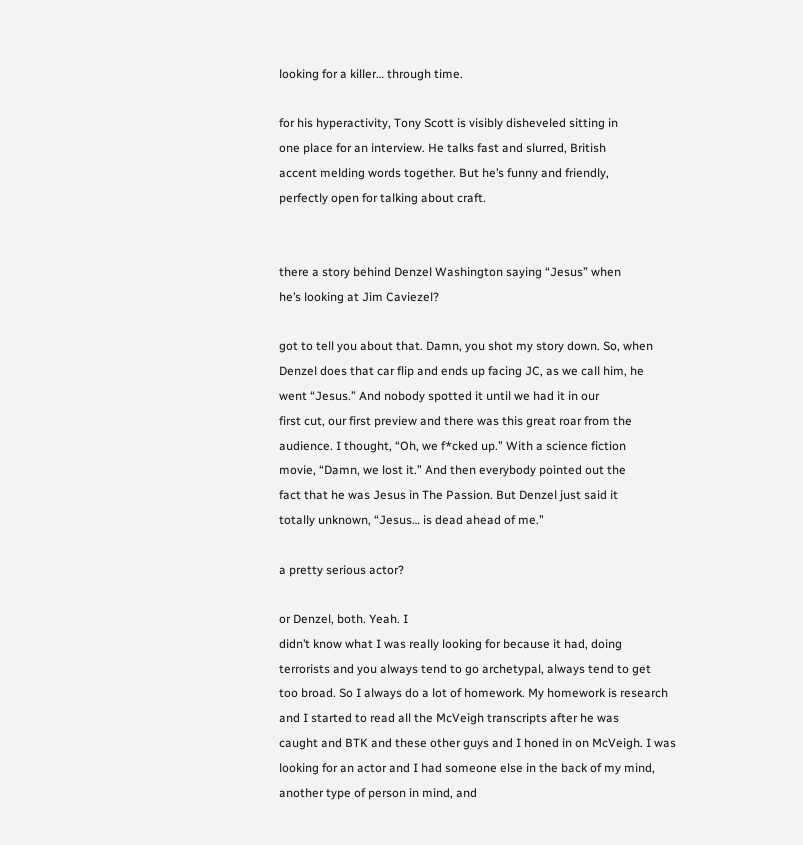looking for a killer… through time.

for his hyperactivity, Tony Scott is visibly disheveled sitting in
one place for an interview. He talks fast and slurred, British
accent melding words together. But he’s funny and friendly,
perfectly open for talking about craft.


there a story behind Denzel Washington saying “Jesus” when
he’s looking at Jim Caviezel?

got to tell you about that. Damn, you shot my story down. So, when
Denzel does that car flip and ends up facing JC, as we call him, he
went “Jesus.” And nobody spotted it until we had it in our
first cut, our first preview and there was this great roar from the
audience. I thought, “Oh, we f*cked up.” With a science fiction
movie, “Damn, we lost it.” And then everybody pointed out the
fact that he was Jesus in The Passion. But Denzel just said it
totally unknown, “Jesus… is dead ahead of me.”

a pretty serious actor?

or Denzel, both. Yeah. I
didn’t know what I was really looking for because it had, doing
terrorists and you always tend to go archetypal, always tend to get
too broad. So I always do a lot of homework. My homework is research
and I started to read all the McVeigh transcripts after he was
caught and BTK and these other guys and I honed in on McVeigh. I was
looking for an actor and I had someone else in the back of my mind,
another type of person in mind, and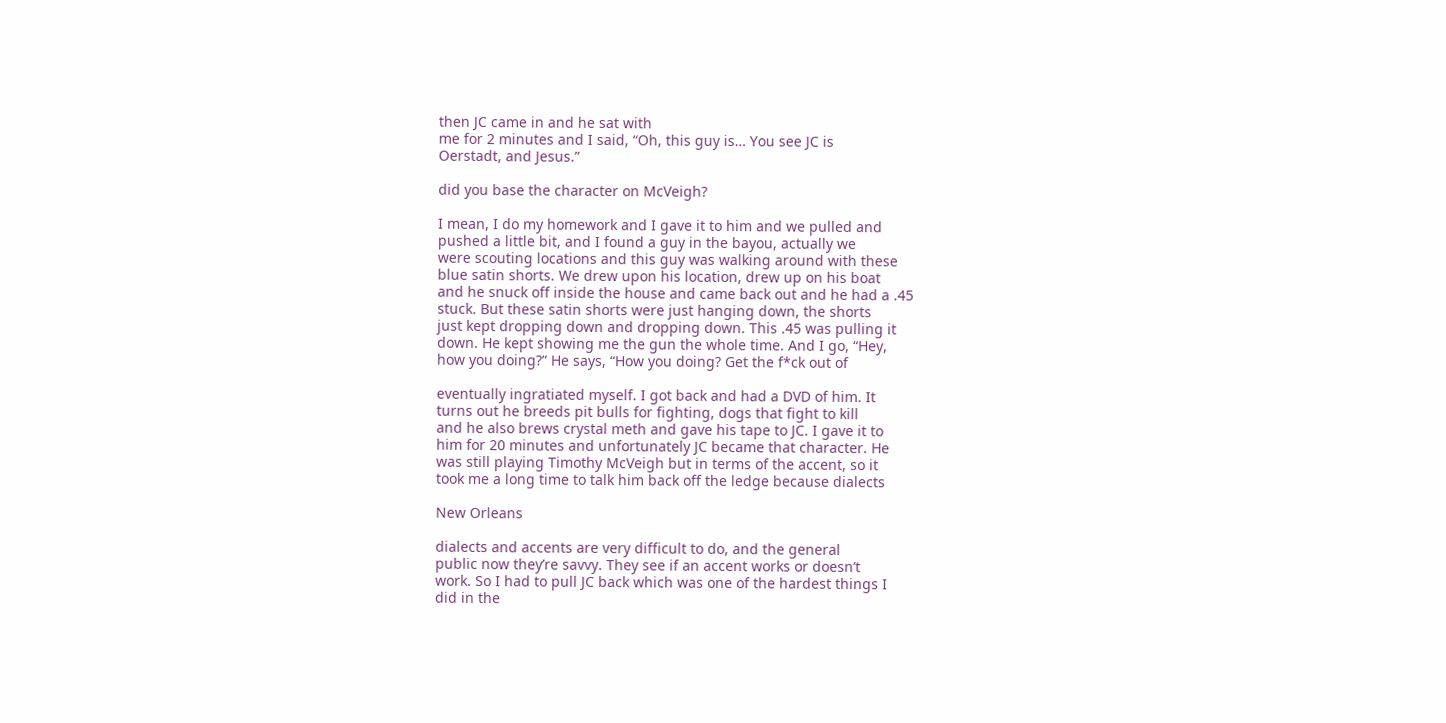then JC came in and he sat with
me for 2 minutes and I said, “Oh, this guy is… You see JC is
Oerstadt, and Jesus.”

did you base the character on McVeigh?

I mean, I do my homework and I gave it to him and we pulled and
pushed a little bit, and I found a guy in the bayou, actually we
were scouting locations and this guy was walking around with these
blue satin shorts. We drew upon his location, drew up on his boat
and he snuck off inside the house and came back out and he had a .45
stuck. But these satin shorts were just hanging down, the shorts
just kept dropping down and dropping down. This .45 was pulling it
down. He kept showing me the gun the whole time. And I go, “Hey,
how you doing?” He says, “How you doing? Get the f*ck out of

eventually ingratiated myself. I got back and had a DVD of him. It
turns out he breeds pit bulls for fighting, dogs that fight to kill
and he also brews crystal meth and gave his tape to JC. I gave it to
him for 20 minutes and unfortunately JC became that character. He
was still playing Timothy McVeigh but in terms of the accent, so it
took me a long time to talk him back off the ledge because dialects

New Orleans

dialects and accents are very difficult to do, and the general
public now they’re savvy. They see if an accent works or doesn’t
work. So I had to pull JC back which was one of the hardest things I
did in the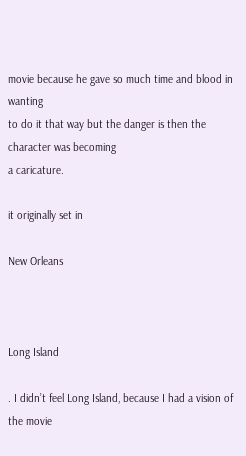movie because he gave so much time and blood in wanting
to do it that way but the danger is then the character was becoming
a caricature.

it originally set in

New Orleans



Long Island

. I didn’t feel Long Island, because I had a vision of the movie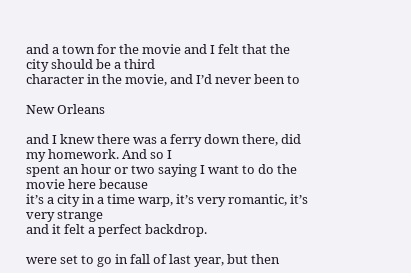and a town for the movie and I felt that the city should be a third
character in the movie, and I’d never been to

New Orleans

and I knew there was a ferry down there, did my homework. And so I
spent an hour or two saying I want to do the movie here because
it’s a city in a time warp, it’s very romantic, it’s very strange
and it felt a perfect backdrop.

were set to go in fall of last year, but then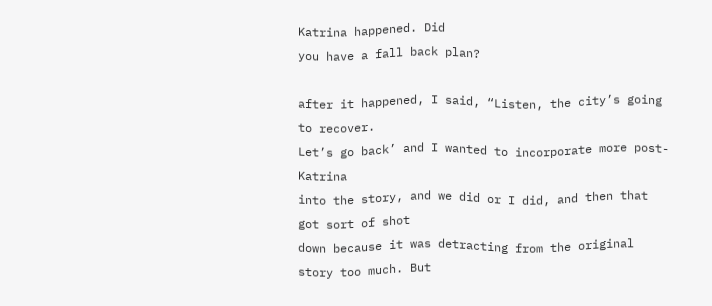Katrina happened. Did
you have a fall back plan?

after it happened, I said, “Listen, the city’s going to recover.
Let’s go back’ and I wanted to incorporate more post-Katrina
into the story, and we did or I did, and then that got sort of shot
down because it was detracting from the original story too much. But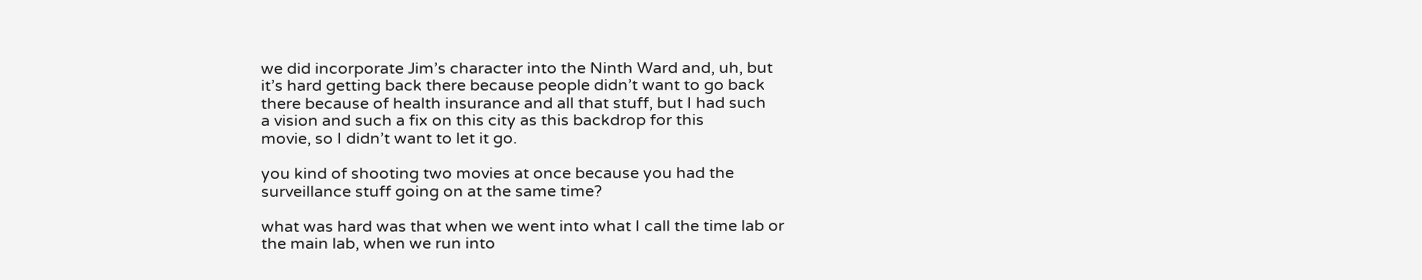we did incorporate Jim’s character into the Ninth Ward and, uh, but
it’s hard getting back there because people didn’t want to go back
there because of health insurance and all that stuff, but I had such
a vision and such a fix on this city as this backdrop for this
movie, so I didn’t want to let it go.

you kind of shooting two movies at once because you had the
surveillance stuff going on at the same time?

what was hard was that when we went into what I call the time lab or
the main lab, when we run into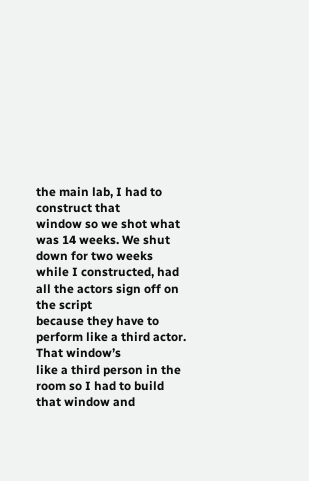the main lab, I had to construct that
window so we shot what was 14 weeks. We shut down for two weeks
while I constructed, had all the actors sign off on the script
because they have to perform like a third actor. That window’s
like a third person in the room so I had to build that window and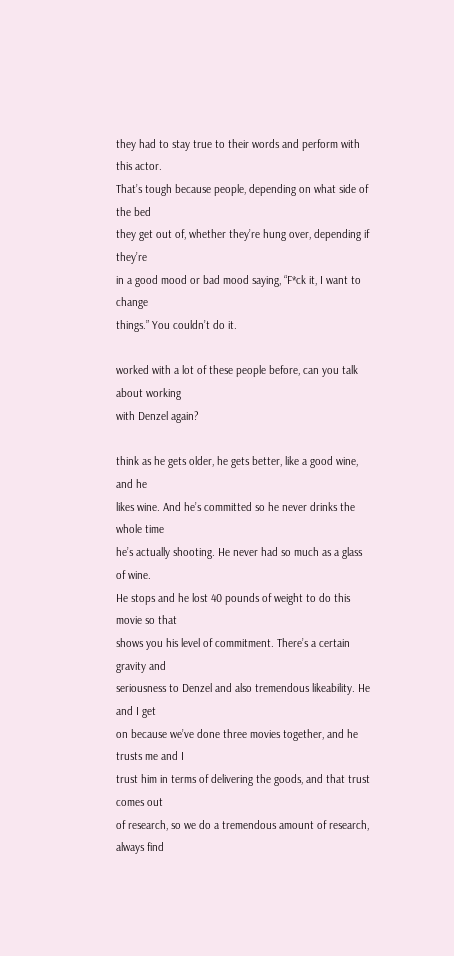they had to stay true to their words and perform with this actor.
That’s tough because people, depending on what side of the bed
they get out of, whether they’re hung over, depending if they’re
in a good mood or bad mood saying, “F*ck it, I want to change
things.” You couldn’t do it.

worked with a lot of these people before, can you talk about working
with Denzel again?

think as he gets older, he gets better, like a good wine, and he
likes wine. And he’s committed so he never drinks the whole time
he’s actually shooting. He never had so much as a glass of wine.
He stops and he lost 40 pounds of weight to do this movie so that
shows you his level of commitment. There’s a certain gravity and
seriousness to Denzel and also tremendous likeability. He and I get
on because we’ve done three movies together, and he trusts me and I
trust him in terms of delivering the goods, and that trust comes out
of research, so we do a tremendous amount of research, always find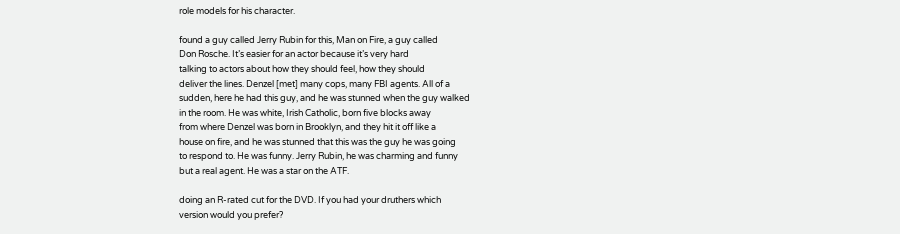role models for his character.

found a guy called Jerry Rubin for this, Man on Fire, a guy called
Don Rosche. It’s easier for an actor because it’s very hard
talking to actors about how they should feel, how they should
deliver the lines. Denzel [met] many cops, many FBI agents. All of a
sudden, here he had this guy, and he was stunned when the guy walked
in the room. He was white, Irish Catholic, born five blocks away
from where Denzel was born in Brooklyn, and they hit it off like a
house on fire, and he was stunned that this was the guy he was going
to respond to. He was funny. Jerry Rubin, he was charming and funny
but a real agent. He was a star on the ATF.

doing an R-rated cut for the DVD. If you had your druthers which
version would you prefer?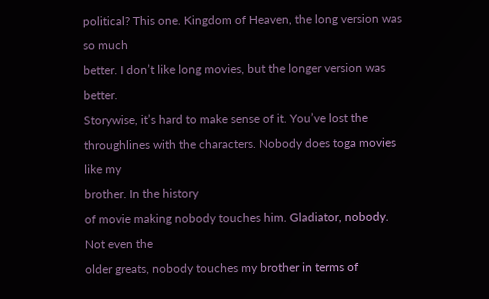political? This one. Kingdom of Heaven, the long version was so much
better. I don’t like long movies, but the longer version was better.
Storywise, it’s hard to make sense of it. You’ve lost the
throughlines with the characters. Nobody does toga movies like my
brother. In the history
of movie making nobody touches him. Gladiator, nobody. Not even the
older greats, nobody touches my brother in terms of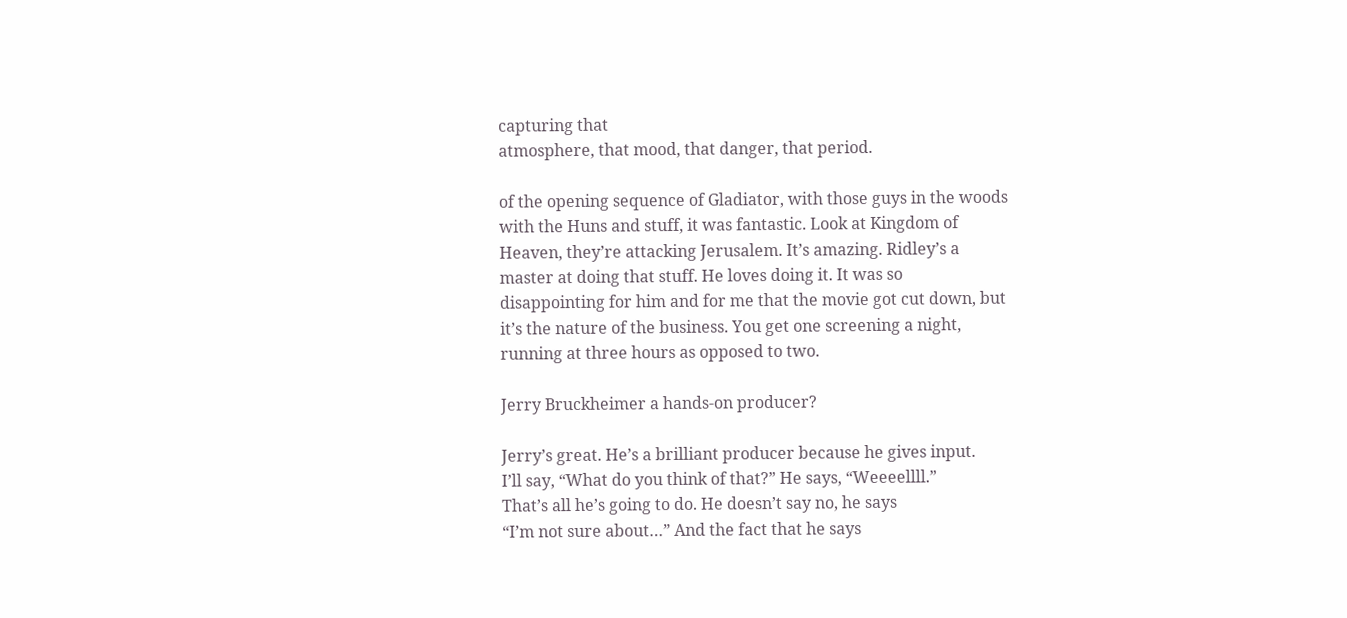capturing that
atmosphere, that mood, that danger, that period.

of the opening sequence of Gladiator, with those guys in the woods
with the Huns and stuff, it was fantastic. Look at Kingdom of
Heaven, they’re attacking Jerusalem. It’s amazing. Ridley’s a
master at doing that stuff. He loves doing it. It was so
disappointing for him and for me that the movie got cut down, but
it’s the nature of the business. You get one screening a night,
running at three hours as opposed to two.

Jerry Bruckheimer a hands-on producer?

Jerry’s great. He’s a brilliant producer because he gives input.
I’ll say, “What do you think of that?” He says, “Weeeellll.”
That’s all he’s going to do. He doesn’t say no, he says
“I’m not sure about…” And the fact that he says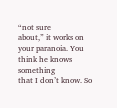“not sure
about,” it works on your paranoia. You think he knows something
that I don’t know. So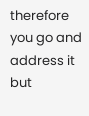therefore you go and address it but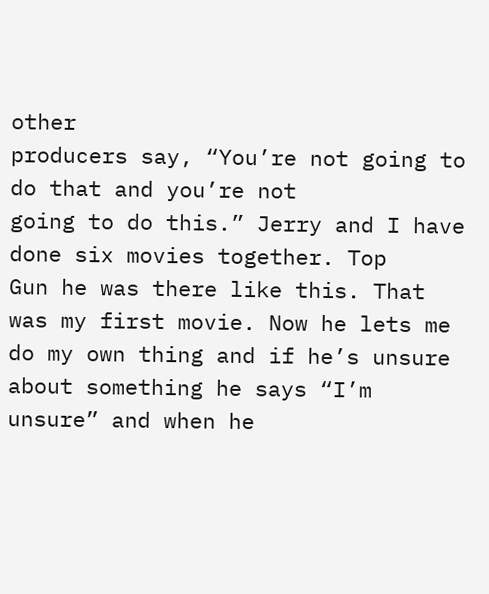other
producers say, “You’re not going to do that and you’re not
going to do this.” Jerry and I have done six movies together. Top
Gun he was there like this. That was my first movie. Now he lets me
do my own thing and if he’s unsure about something he says “I’m
unsure” and when he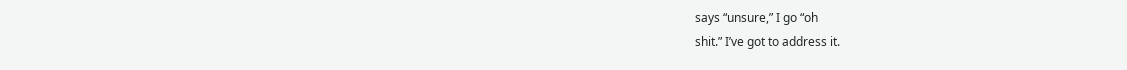says “unsure,” I go “oh
shit.” I’ve got to address it.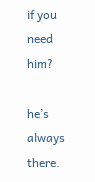if you need him?

he’s always there.